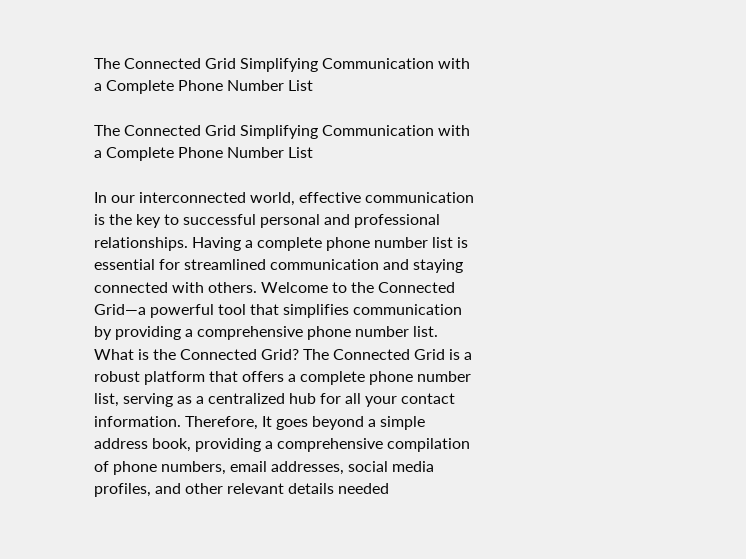The Connected Grid Simplifying Communication with a Complete Phone Number List

The Connected Grid Simplifying Communication with a Complete Phone Number List

In our interconnected world, effective communication is the key to successful personal and professional relationships. Having a complete phone number list is essential for streamlined communication and staying connected with others. Welcome to the Connected Grid—a powerful tool that simplifies communication by providing a comprehensive phone number list. What is the Connected Grid? The Connected Grid is a robust platform that offers a complete phone number list, serving as a centralized hub for all your contact information. Therefore, It goes beyond a simple address book, providing a comprehensive compilation of phone numbers, email addresses, social media profiles, and other relevant details needed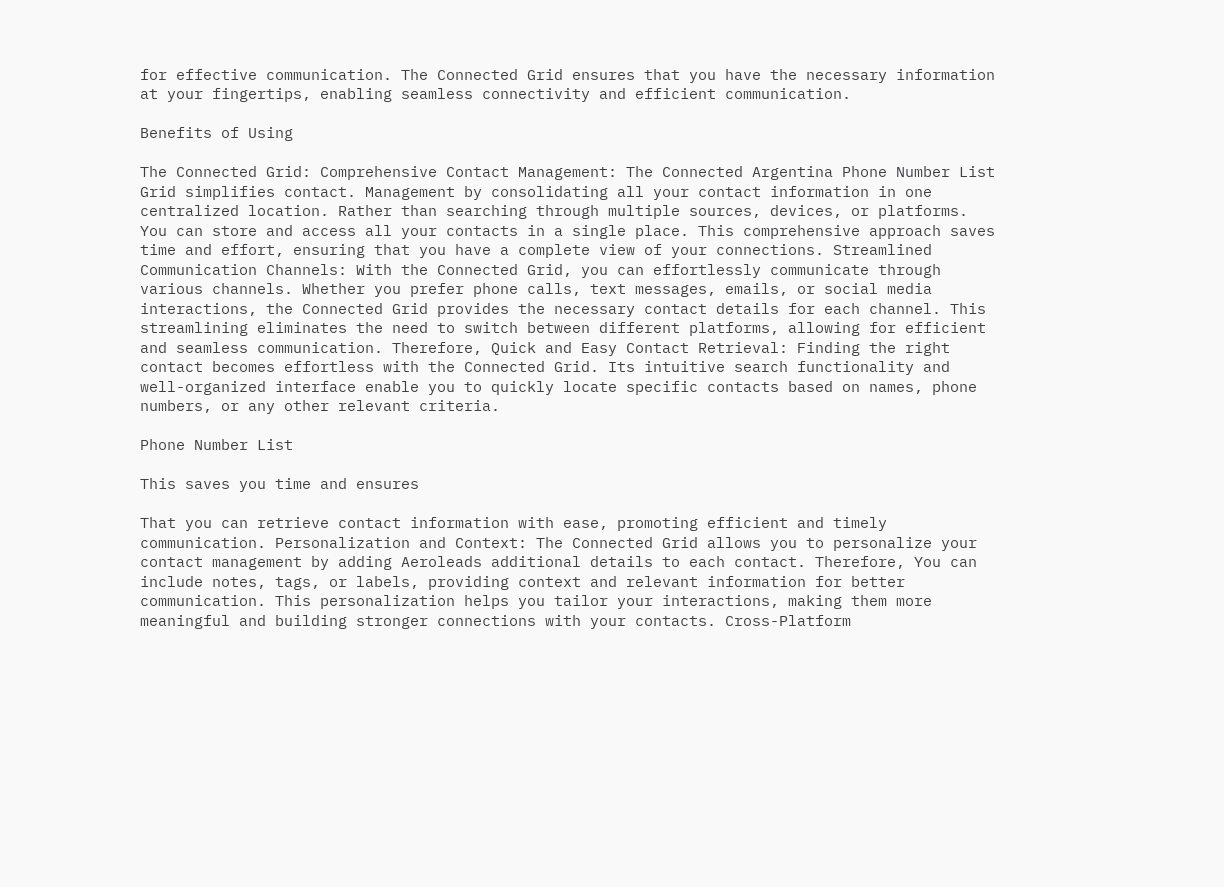for effective communication. The Connected Grid ensures that you have the necessary information at your fingertips, enabling seamless connectivity and efficient communication.

Benefits of Using

The Connected Grid: Comprehensive Contact Management: The Connected Argentina Phone Number List Grid simplifies contact. Management by consolidating all your contact information in one centralized location. Rather than searching through multiple sources, devices, or platforms. You can store and access all your contacts in a single place. This comprehensive approach saves time and effort, ensuring that you have a complete view of your connections. Streamlined Communication Channels: With the Connected Grid, you can effortlessly communicate through various channels. Whether you prefer phone calls, text messages, emails, or social media interactions, the Connected Grid provides the necessary contact details for each channel. This streamlining eliminates the need to switch between different platforms, allowing for efficient and seamless communication. Therefore, Quick and Easy Contact Retrieval: Finding the right contact becomes effortless with the Connected Grid. Its intuitive search functionality and well-organized interface enable you to quickly locate specific contacts based on names, phone numbers, or any other relevant criteria.

Phone Number List

This saves you time and ensures

That you can retrieve contact information with ease, promoting efficient and timely communication. Personalization and Context: The Connected Grid allows you to personalize your contact management by adding Aeroleads additional details to each contact. Therefore, You can include notes, tags, or labels, providing context and relevant information for better communication. This personalization helps you tailor your interactions, making them more meaningful and building stronger connections with your contacts. Cross-Platform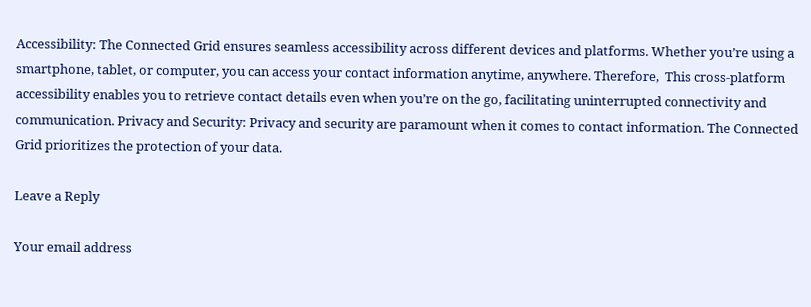Accessibility: The Connected Grid ensures seamless accessibility across different devices and platforms. Whether you’re using a smartphone, tablet, or computer, you can access your contact information anytime, anywhere. Therefore,  This cross-platform accessibility enables you to retrieve contact details even when you’re on the go, facilitating uninterrupted connectivity and communication. Privacy and Security: Privacy and security are paramount when it comes to contact information. The Connected Grid prioritizes the protection of your data.

Leave a Reply

Your email address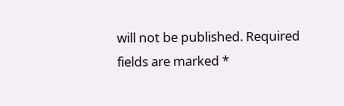will not be published. Required fields are marked *